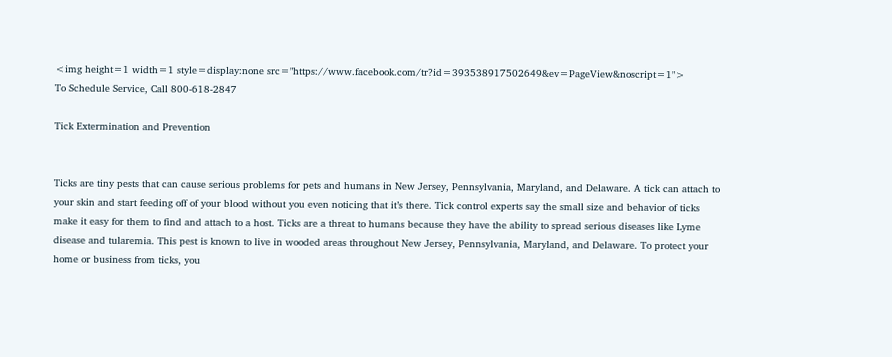<img height=1 width=1 style=display:none src="https://www.facebook.com/tr?id=393538917502649&ev=PageView&noscript=1">
To Schedule Service, Call 800-618-2847

Tick Extermination and Prevention


Ticks are tiny pests that can cause serious problems for pets and humans in New Jersey, Pennsylvania, Maryland, and Delaware. A tick can attach to your skin and start feeding off of your blood without you even noticing that it’s there. Tick control experts say the small size and behavior of ticks make it easy for them to find and attach to a host. Ticks are a threat to humans because they have the ability to spread serious diseases like Lyme disease and tularemia. This pest is known to live in wooded areas throughout New Jersey, Pennsylvania, Maryland, and Delaware. To protect your home or business from ticks, you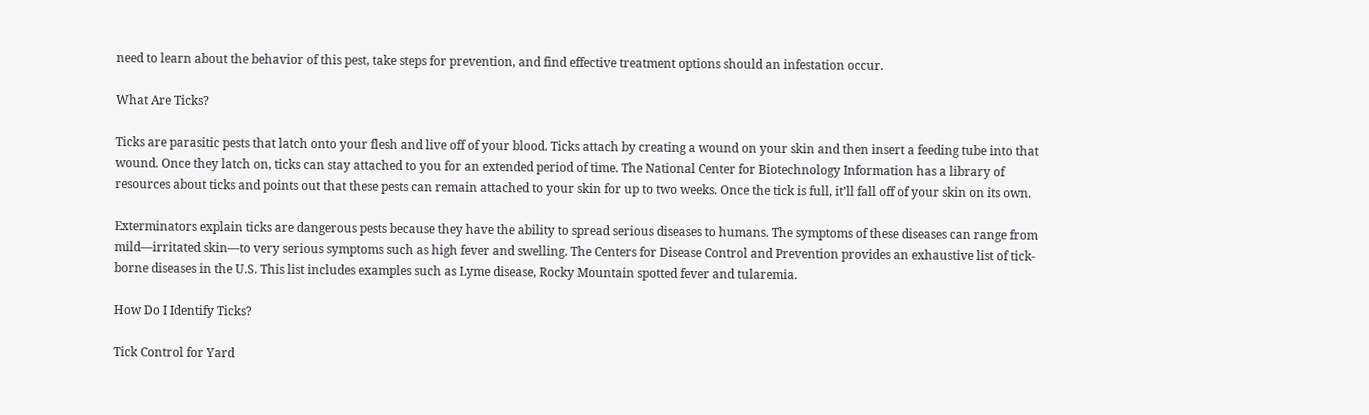need to learn about the behavior of this pest, take steps for prevention, and find effective treatment options should an infestation occur.

What Are Ticks?

Ticks are parasitic pests that latch onto your flesh and live off of your blood. Ticks attach by creating a wound on your skin and then insert a feeding tube into that wound. Once they latch on, ticks can stay attached to you for an extended period of time. The National Center for Biotechnology Information has a library of resources about ticks and points out that these pests can remain attached to your skin for up to two weeks. Once the tick is full, it’ll fall off of your skin on its own.

Exterminators explain ticks are dangerous pests because they have the ability to spread serious diseases to humans. The symptoms of these diseases can range from mild—irritated skin—to very serious symptoms such as high fever and swelling. The Centers for Disease Control and Prevention provides an exhaustive list of tick-borne diseases in the U.S. This list includes examples such as Lyme disease, Rocky Mountain spotted fever and tularemia.

How Do I Identify Ticks?

Tick Control for Yard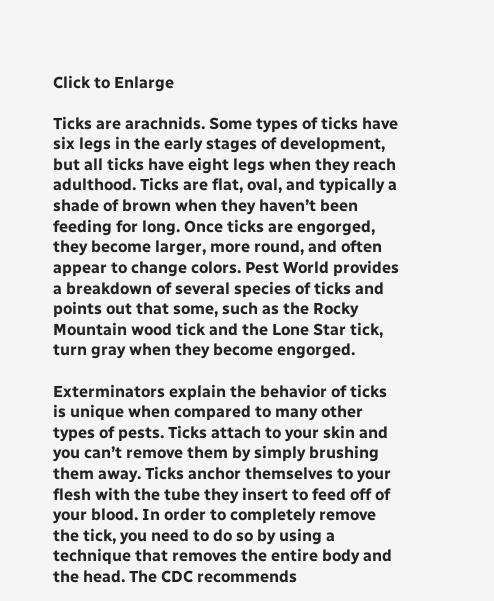Click to Enlarge

Ticks are arachnids. Some types of ticks have six legs in the early stages of development, but all ticks have eight legs when they reach adulthood. Ticks are flat, oval, and typically a shade of brown when they haven’t been feeding for long. Once ticks are engorged, they become larger, more round, and often appear to change colors. Pest World provides a breakdown of several species of ticks and points out that some, such as the Rocky Mountain wood tick and the Lone Star tick, turn gray when they become engorged.

Exterminators explain the behavior of ticks is unique when compared to many other types of pests. Ticks attach to your skin and you can’t remove them by simply brushing them away. Ticks anchor themselves to your flesh with the tube they insert to feed off of your blood. In order to completely remove the tick, you need to do so by using a technique that removes the entire body and the head. The CDC recommends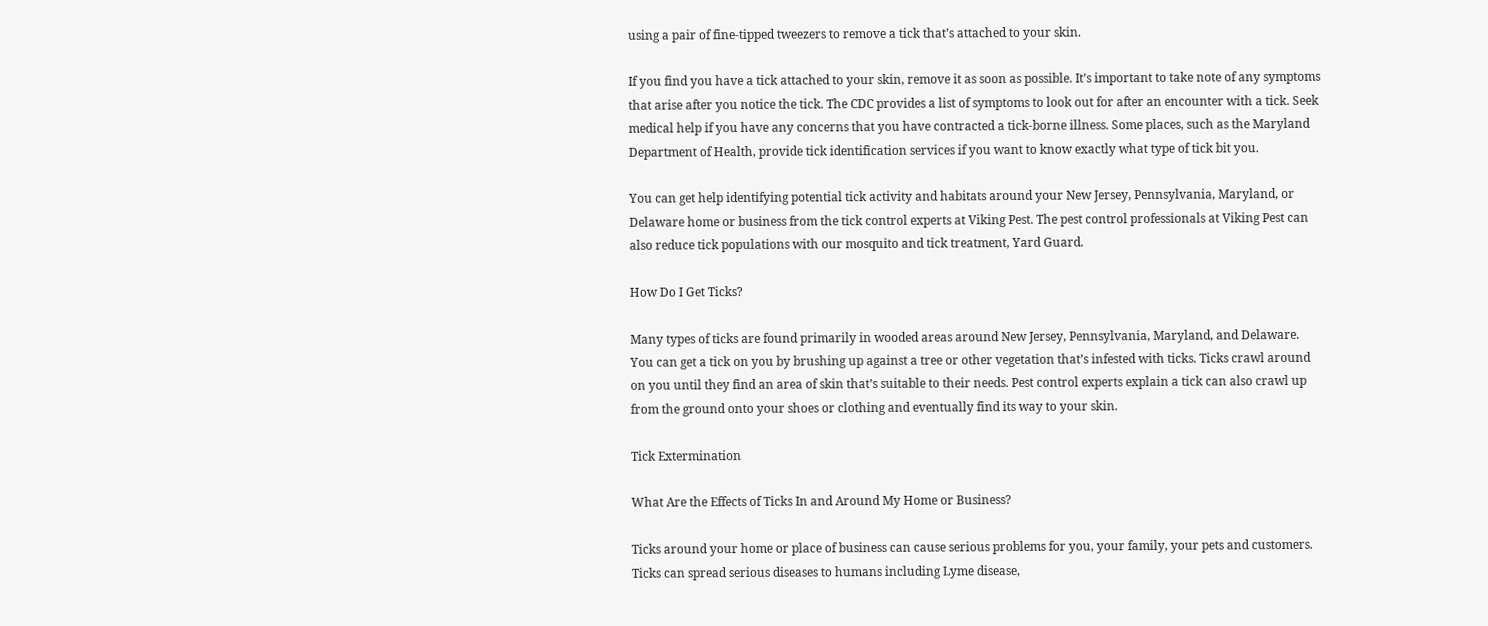using a pair of fine-tipped tweezers to remove a tick that’s attached to your skin.

If you find you have a tick attached to your skin, remove it as soon as possible. It’s important to take note of any symptoms that arise after you notice the tick. The CDC provides a list of symptoms to look out for after an encounter with a tick. Seek medical help if you have any concerns that you have contracted a tick-borne illness. Some places, such as the Maryland Department of Health, provide tick identification services if you want to know exactly what type of tick bit you.

You can get help identifying potential tick activity and habitats around your New Jersey, Pennsylvania, Maryland, or Delaware home or business from the tick control experts at Viking Pest. The pest control professionals at Viking Pest can also reduce tick populations with our mosquito and tick treatment, Yard Guard.

How Do I Get Ticks?

Many types of ticks are found primarily in wooded areas around New Jersey, Pennsylvania, Maryland, and Delaware. You can get a tick on you by brushing up against a tree or other vegetation that’s infested with ticks. Ticks crawl around on you until they find an area of skin that’s suitable to their needs. Pest control experts explain a tick can also crawl up from the ground onto your shoes or clothing and eventually find its way to your skin.

Tick Extermination

What Are the Effects of Ticks In and Around My Home or Business?

Ticks around your home or place of business can cause serious problems for you, your family, your pets and customers. Ticks can spread serious diseases to humans including Lyme disease,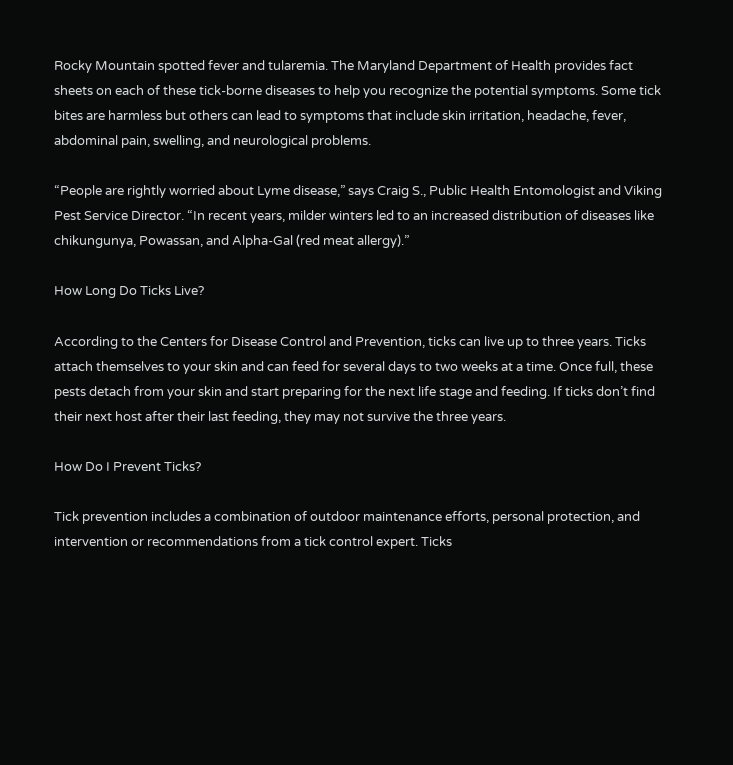Rocky Mountain spotted fever and tularemia. The Maryland Department of Health provides fact sheets on each of these tick-borne diseases to help you recognize the potential symptoms. Some tick bites are harmless but others can lead to symptoms that include skin irritation, headache, fever, abdominal pain, swelling, and neurological problems.

“People are rightly worried about Lyme disease,” says Craig S., Public Health Entomologist and Viking Pest Service Director. “In recent years, milder winters led to an increased distribution of diseases like chikungunya, Powassan, and Alpha-Gal (red meat allergy).”

How Long Do Ticks Live?

According to the Centers for Disease Control and Prevention, ticks can live up to three years. Ticks attach themselves to your skin and can feed for several days to two weeks at a time. Once full, these pests detach from your skin and start preparing for the next life stage and feeding. If ticks don’t find their next host after their last feeding, they may not survive the three years.

How Do I Prevent Ticks?

Tick prevention includes a combination of outdoor maintenance efforts, personal protection, and intervention or recommendations from a tick control expert. Ticks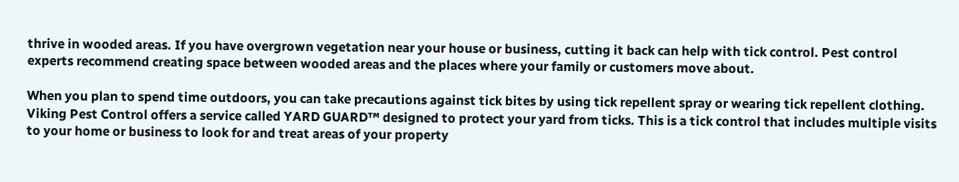thrive in wooded areas. If you have overgrown vegetation near your house or business, cutting it back can help with tick control. Pest control experts recommend creating space between wooded areas and the places where your family or customers move about.

When you plan to spend time outdoors, you can take precautions against tick bites by using tick repellent spray or wearing tick repellent clothing. Viking Pest Control offers a service called YARD GUARD™ designed to protect your yard from ticks. This is a tick control that includes multiple visits to your home or business to look for and treat areas of your property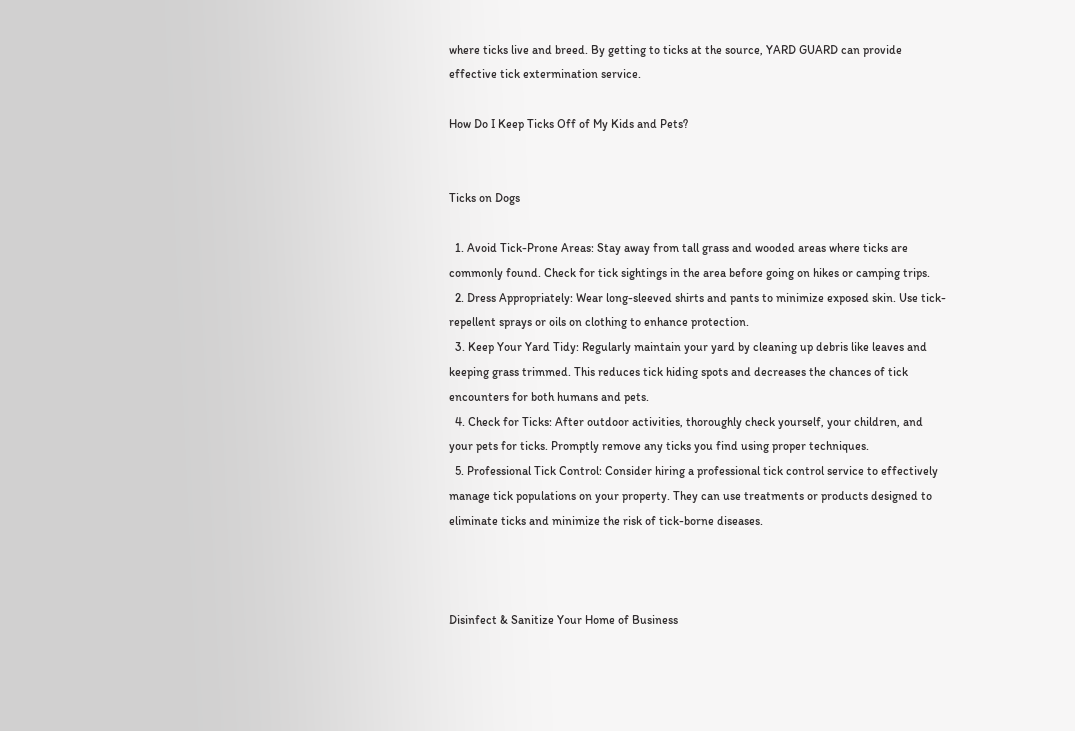where ticks live and breed. By getting to ticks at the source, YARD GUARD can provide effective tick extermination service.

How Do I Keep Ticks Off of My Kids and Pets?


Ticks on Dogs

  1. Avoid Tick-Prone Areas: Stay away from tall grass and wooded areas where ticks are commonly found. Check for tick sightings in the area before going on hikes or camping trips.
  2. Dress Appropriately: Wear long-sleeved shirts and pants to minimize exposed skin. Use tick-repellent sprays or oils on clothing to enhance protection.
  3. Keep Your Yard Tidy: Regularly maintain your yard by cleaning up debris like leaves and keeping grass trimmed. This reduces tick hiding spots and decreases the chances of tick encounters for both humans and pets.
  4. Check for Ticks: After outdoor activities, thoroughly check yourself, your children, and your pets for ticks. Promptly remove any ticks you find using proper techniques.
  5. Professional Tick Control: Consider hiring a professional tick control service to effectively manage tick populations on your property. They can use treatments or products designed to eliminate ticks and minimize the risk of tick-borne diseases.



Disinfect & Sanitize Your Home of Business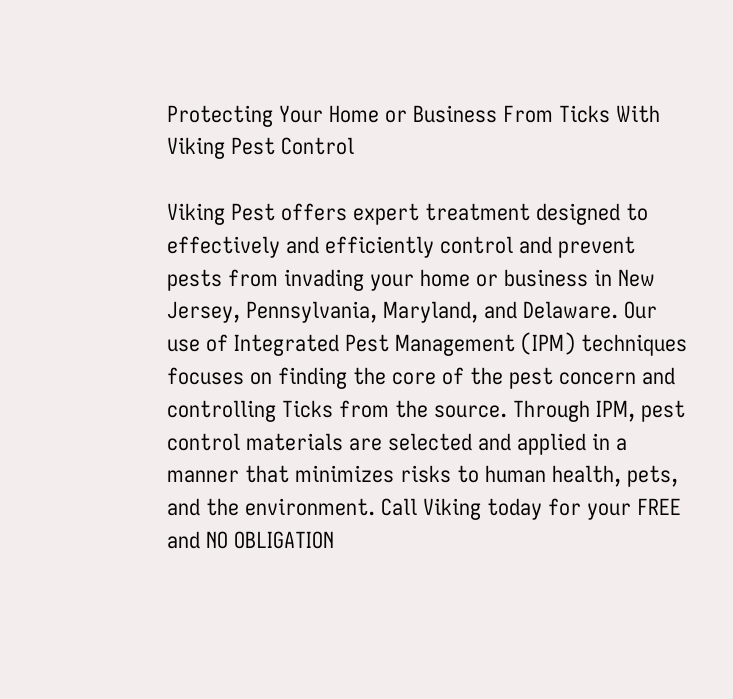Protecting Your Home or Business From Ticks With Viking Pest Control

Viking Pest offers expert treatment designed to effectively and efficiently control and prevent pests from invading your home or business in New Jersey, Pennsylvania, Maryland, and Delaware. Our use of Integrated Pest Management (IPM) techniques focuses on finding the core of the pest concern and controlling Ticks from the source. Through IPM, pest control materials are selected and applied in a manner that minimizes risks to human health, pets, and the environment. Call Viking today for your FREE and NO OBLIGATION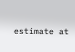estimate at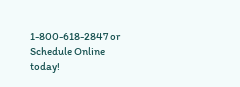1-800-618-2847 or Schedule Online today!